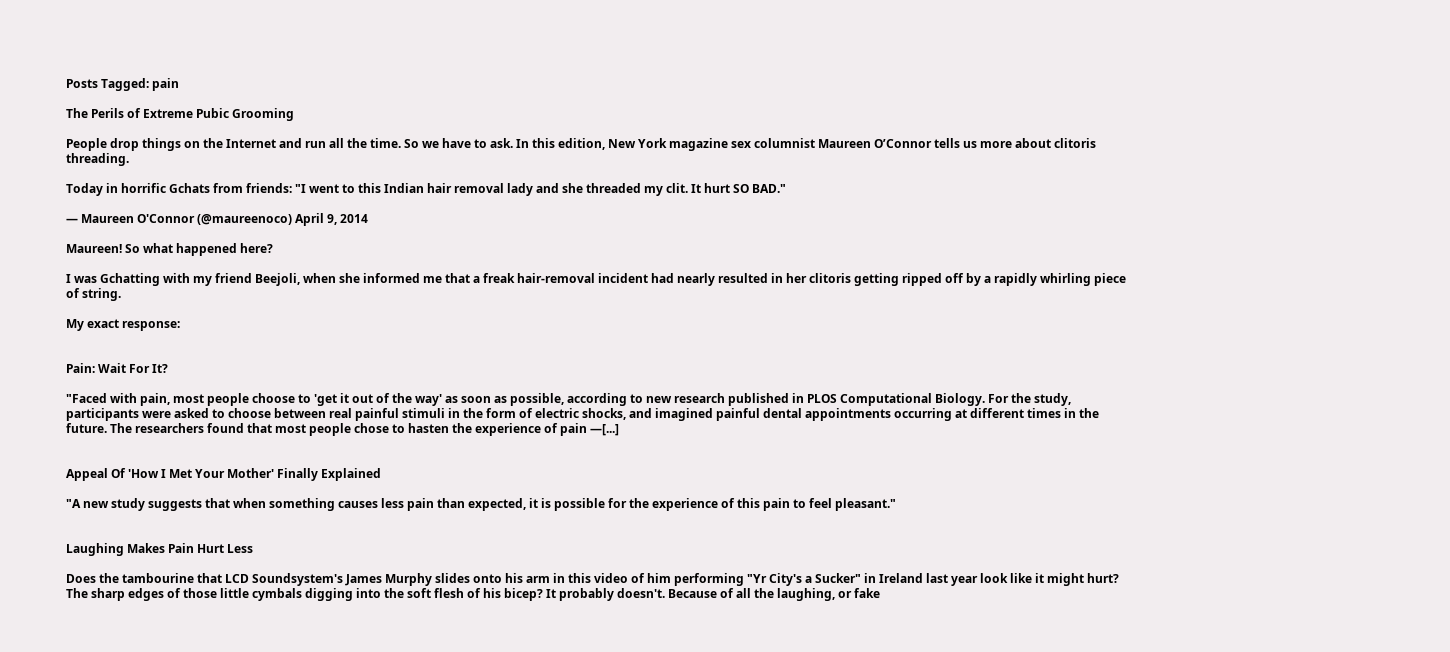Posts Tagged: pain

The Perils of Extreme Pubic Grooming

People drop things on the Internet and run all the time. So we have to ask. In this edition, New York magazine sex columnist Maureen O’Connor tells us more about clitoris threading.

Today in horrific Gchats from friends: "I went to this Indian hair removal lady and she threaded my clit. It hurt SO BAD."

— Maureen O'Connor (@maureenoco) April 9, 2014

Maureen! So what happened here?

I was Gchatting with my friend Beejoli, when she informed me that a freak hair-removal incident had nearly resulted in her clitoris getting ripped off by a rapidly whirling piece of string.

My exact response:


Pain: Wait For It?

"Faced with pain, most people choose to 'get it out of the way' as soon as possible, according to new research published in PLOS Computational Biology. For the study, participants were asked to choose between real painful stimuli in the form of electric shocks, and imagined painful dental appointments occurring at different times in the future. The researchers found that most people chose to hasten the experience of pain —[...]


Appeal Of 'How I Met Your Mother' Finally Explained

"A new study suggests that when something causes less pain than expected, it is possible for the experience of this pain to feel pleasant."


Laughing Makes Pain Hurt Less

Does the tambourine that LCD Soundsystem's James Murphy slides onto his arm in this video of him performing "Yr City's a Sucker" in Ireland last year look like it might hurt? The sharp edges of those little cymbals digging into the soft flesh of his bicep? It probably doesn't. Because of all the laughing, or fake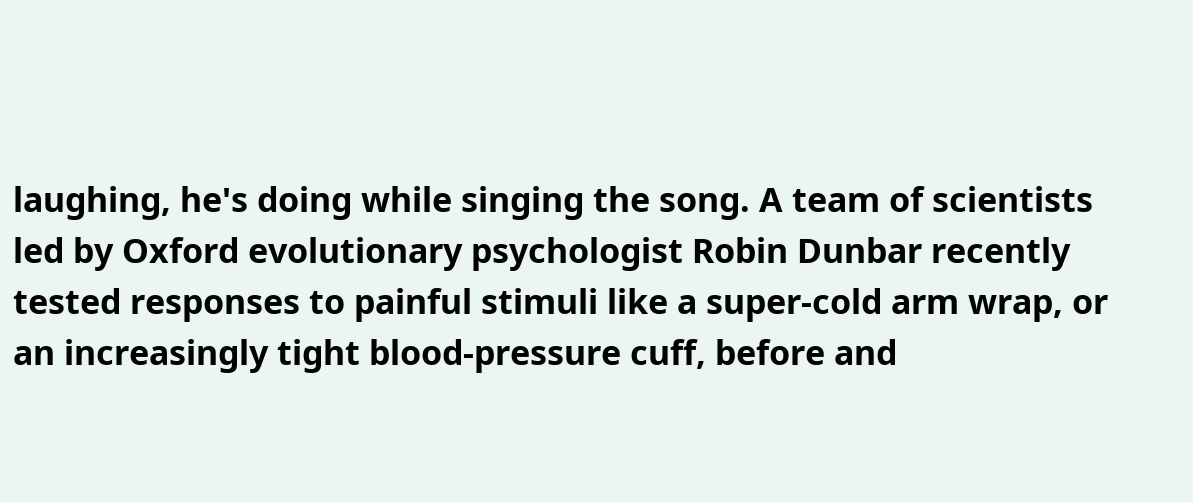laughing, he's doing while singing the song. A team of scientists led by Oxford evolutionary psychologist Robin Dunbar recently tested responses to painful stimuli like a super-cold arm wrap, or an increasingly tight blood-pressure cuff, before and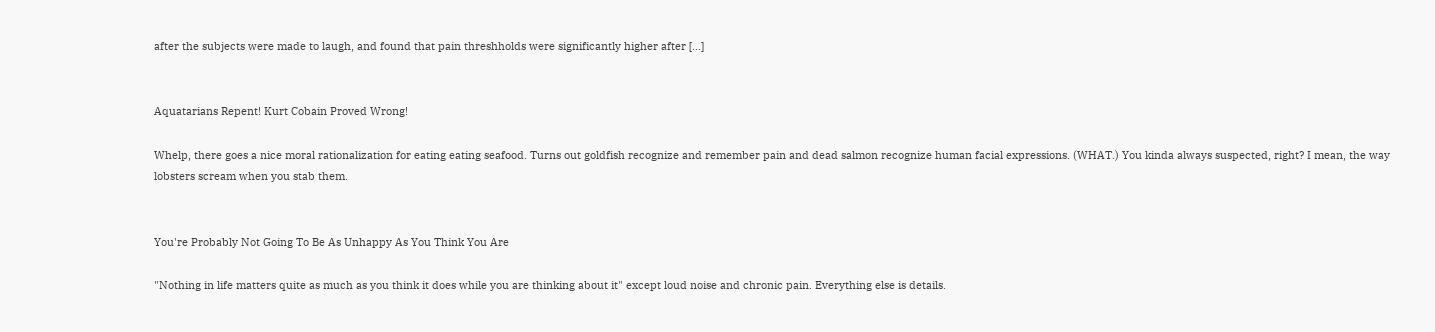after the subjects were made to laugh, and found that pain threshholds were significantly higher after [...]


Aquatarians Repent! Kurt Cobain Proved Wrong!

Whelp, there goes a nice moral rationalization for eating eating seafood. Turns out goldfish recognize and remember pain and dead salmon recognize human facial expressions. (WHAT.) You kinda always suspected, right? I mean, the way lobsters scream when you stab them.


You're Probably Not Going To Be As Unhappy As You Think You Are

"Nothing in life matters quite as much as you think it does while you are thinking about it" except loud noise and chronic pain. Everything else is details.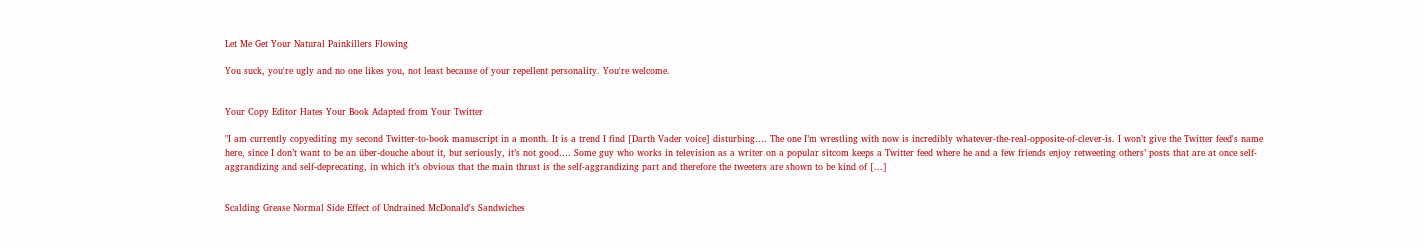Let Me Get Your Natural Painkillers Flowing

You suck, you're ugly and no one likes you, not least because of your repellent personality. You're welcome.


Your Copy Editor Hates Your Book Adapted from Your Twitter

"I am currently copyediting my second Twitter-to-book manuscript in a month. It is a trend I find [Darth Vader voice] disturbing…. The one I’m wrestling with now is incredibly whatever-the-real-opposite-of-clever-is. I won’t give the Twitter feed's name here, since I don’t want to be an über-douche about it, but seriously, it’s not good…. Some guy who works in television as a writer on a popular sitcom keeps a Twitter feed where he and a few friends enjoy retweeting others’ posts that are at once self-aggrandizing and self-deprecating, in which it’s obvious that the main thrust is the self-aggrandizing part and therefore the tweeters are shown to be kind of [...]


Scalding Grease Normal Side Effect of Undrained McDonald's Sandwiches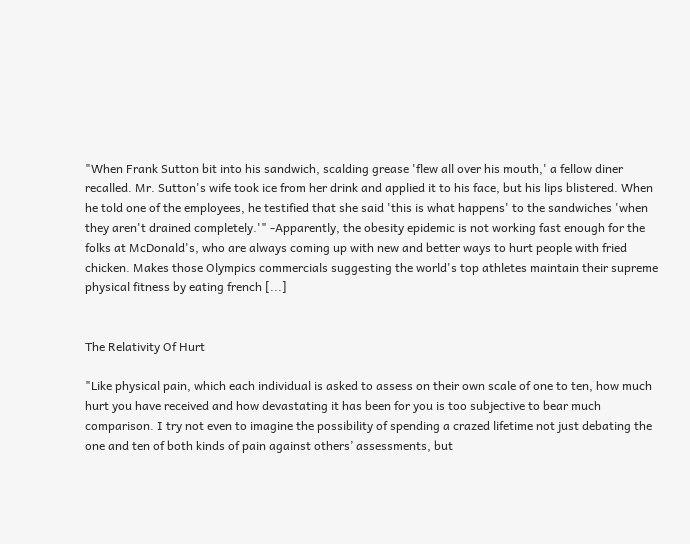"When Frank Sutton bit into his sandwich, scalding grease 'flew all over his mouth,' a fellow diner recalled. Mr. Sutton's wife took ice from her drink and applied it to his face, but his lips blistered. When he told one of the employees, he testified that she said 'this is what happens' to the sandwiches 'when they aren't drained completely.'" -Apparently, the obesity epidemic is not working fast enough for the folks at McDonald's, who are always coming up with new and better ways to hurt people with fried chicken. Makes those Olympics commercials suggesting the world's top athletes maintain their supreme physical fitness by eating french [...]


The Relativity Of Hurt

"Like physical pain, which each individual is asked to assess on their own scale of one to ten, how much hurt you have received and how devastating it has been for you is too subjective to bear much comparison. I try not even to imagine the possibility of spending a crazed lifetime not just debating the one and ten of both kinds of pain against others’ assessments, but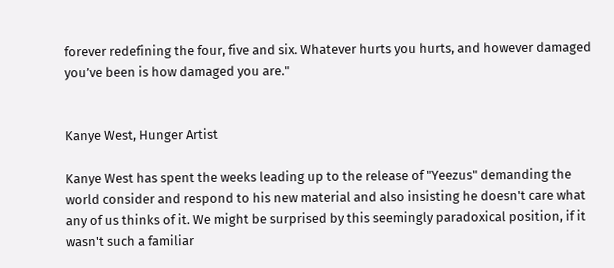forever redefining the four, five and six. Whatever hurts you hurts, and however damaged you’ve been is how damaged you are."


Kanye West, Hunger Artist

Kanye West has spent the weeks leading up to the release of "Yeezus" demanding the world consider and respond to his new material and also insisting he doesn't care what any of us thinks of it. We might be surprised by this seemingly paradoxical position, if it wasn't such a familiar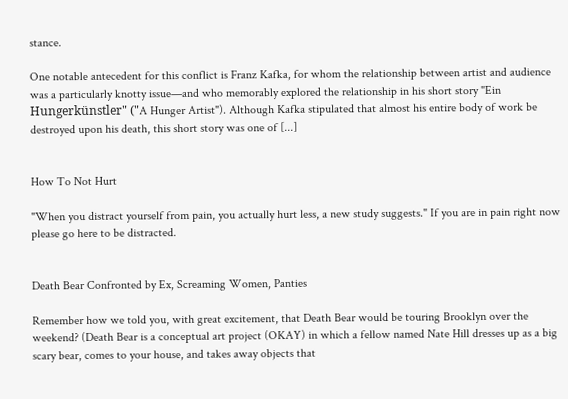stance.

One notable antecedent for this conflict is Franz Kafka, for whom the relationship between artist and audience was a particularly knotty issue—and who memorably explored the relationship in his short story "Ein Hungerkünstler" ("A Hunger Artist"). Although Kafka stipulated that almost his entire body of work be destroyed upon his death, this short story was one of [...]


How To Not Hurt

"When you distract yourself from pain, you actually hurt less, a new study suggests." If you are in pain right now please go here to be distracted.


Death Bear Confronted by Ex, Screaming Women, Panties

Remember how we told you, with great excitement, that Death Bear would be touring Brooklyn over the weekend? (Death Bear is a conceptual art project (OKAY) in which a fellow named Nate Hill dresses up as a big scary bear, comes to your house, and takes away objects that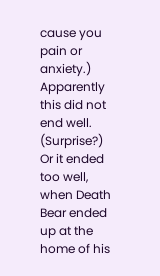cause you pain or anxiety.) Apparently this did not end well. (Surprise?) Or it ended too well, when Death Bear ended up at the home of his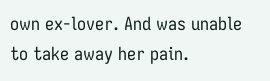own ex-lover. And was unable to take away her pain.